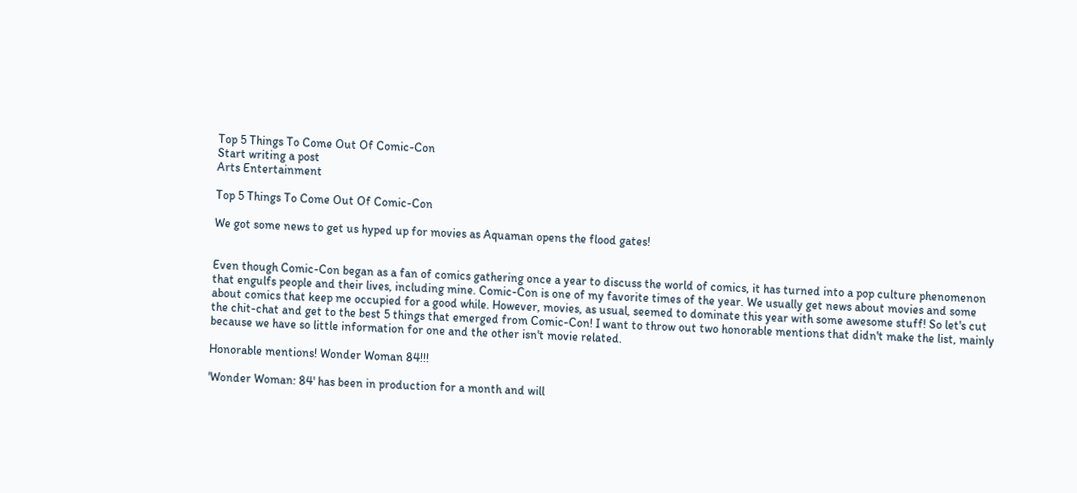Top 5 Things To Come Out Of Comic-Con
Start writing a post
Arts Entertainment

Top 5 Things To Come Out Of Comic-Con

We got some news to get us hyped up for movies as Aquaman opens the flood gates!


Even though Comic-Con began as a fan of comics gathering once a year to discuss the world of comics, it has turned into a pop culture phenomenon that engulfs people and their lives, including mine. Comic-Con is one of my favorite times of the year. We usually get news about movies and some about comics that keep me occupied for a good while. However, movies, as usual, seemed to dominate this year with some awesome stuff! So let's cut the chit-chat and get to the best 5 things that emerged from Comic-Con! I want to throw out two honorable mentions that didn't make the list, mainly because we have so little information for one and the other isn't movie related.

Honorable mentions! Wonder Woman 84!!!

'Wonder Woman: 84' has been in production for a month and will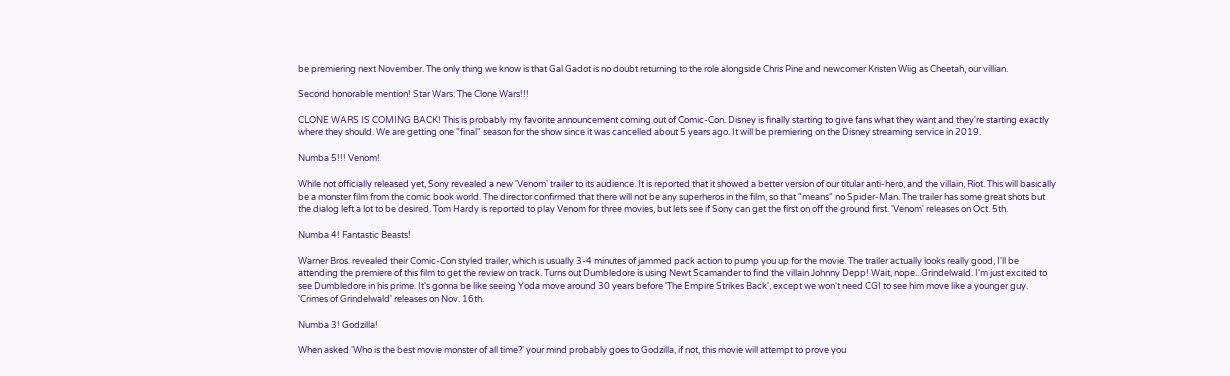be premiering next November. The only thing we know is that Gal Gadot is no doubt returning to the role alongside Chris Pine and newcomer Kristen Wiig as Cheetah, our villian.

Second honorable mention! Star Wars: The Clone Wars!!!

CLONE WARS IS COMING BACK! This is probably my favorite announcement coming out of Comic-Con. Disney is finally starting to give fans what they want and they're starting exactly where they should. We are getting one "final" season for the show since it was cancelled about 5 years ago. It will be premiering on the Disney streaming service in 2019.

Numba 5!!! Venom!

While not officially released yet, Sony revealed a new 'Venom' trailer to its audience. It is reported that it showed a better version of our titular anti-hero, and the villain, Riot. This will basically be a monster film from the comic book world. The director confirmed that there will not be any superheros in the film, so that "means" no Spider-Man. The trailer has some great shots but the dialog left a lot to be desired. Tom Hardy is reported to play Venom for three movies, but lets see if Sony can get the first on off the ground first. 'Venom' releases on Oct. 5th.

Numba 4! Fantastic Beasts!

Warner Bros. revealed their Comic-Con styled trailer, which is usually 3-4 minutes of jammed pack action to pump you up for the movie. The trailer actually looks really good, I'll be attending the premiere of this film to get the review on track. Turns out Dumbledore is using Newt Scamander to find the villain Johnny Depp! Wait, nope...Grindelwald. I'm just excited to see Dumbledore in his prime. It's gonna be like seeing Yoda move around 30 years before 'The Empire Strikes Back', except we won't need CGI to see him move like a younger guy. 'Crimes of Grindelwald' releases on Nov. 16th.

Numba 3! Godzilla!

When asked 'Who is the best movie monster of all time?' your mind probably goes to Godzilla, if not, this movie will attempt to prove you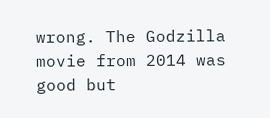wrong. The Godzilla movie from 2014 was good but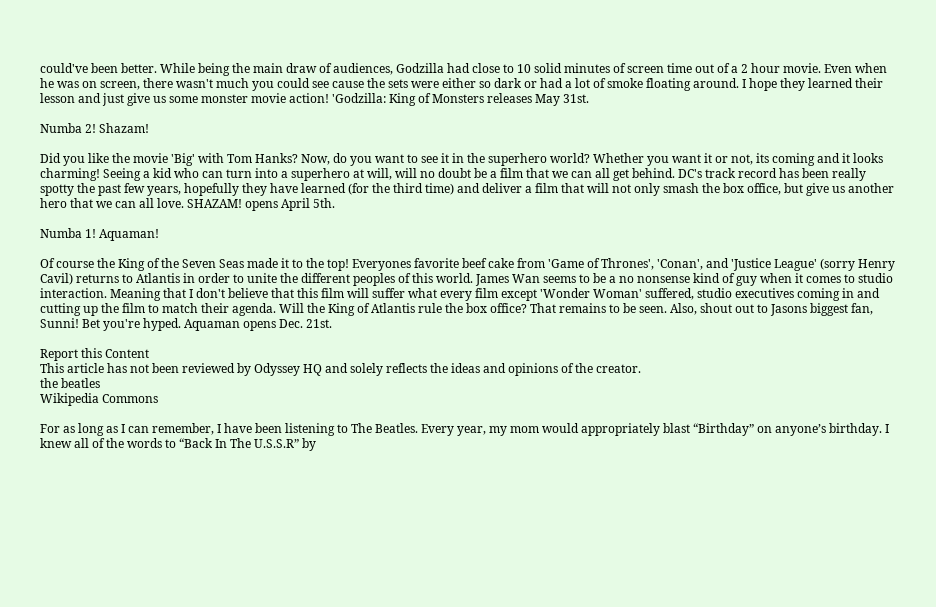could've been better. While being the main draw of audiences, Godzilla had close to 10 solid minutes of screen time out of a 2 hour movie. Even when he was on screen, there wasn't much you could see cause the sets were either so dark or had a lot of smoke floating around. I hope they learned their lesson and just give us some monster movie action! 'Godzilla: King of Monsters releases May 31st.

Numba 2! Shazam!

Did you like the movie 'Big' with Tom Hanks? Now, do you want to see it in the superhero world? Whether you want it or not, its coming and it looks charming! Seeing a kid who can turn into a superhero at will, will no doubt be a film that we can all get behind. DC's track record has been really spotty the past few years, hopefully they have learned (for the third time) and deliver a film that will not only smash the box office, but give us another hero that we can all love. SHAZAM! opens April 5th.

Numba 1! Aquaman!

Of course the King of the Seven Seas made it to the top! Everyones favorite beef cake from 'Game of Thrones', 'Conan', and 'Justice League' (sorry Henry Cavil) returns to Atlantis in order to unite the different peoples of this world. James Wan seems to be a no nonsense kind of guy when it comes to studio interaction. Meaning that I don't believe that this film will suffer what every film except 'Wonder Woman' suffered, studio executives coming in and cutting up the film to match their agenda. Will the King of Atlantis rule the box office? That remains to be seen. Also, shout out to Jasons biggest fan, Sunni! Bet you're hyped. Aquaman opens Dec. 21st.

Report this Content
This article has not been reviewed by Odyssey HQ and solely reflects the ideas and opinions of the creator.
the beatles
Wikipedia Commons

For as long as I can remember, I have been listening to The Beatles. Every year, my mom would appropriately blast “Birthday” on anyone’s birthday. I knew all of the words to “Back In The U.S.S.R” by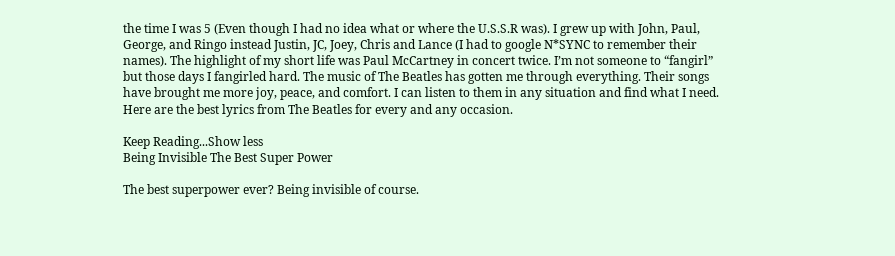the time I was 5 (Even though I had no idea what or where the U.S.S.R was). I grew up with John, Paul, George, and Ringo instead Justin, JC, Joey, Chris and Lance (I had to google N*SYNC to remember their names). The highlight of my short life was Paul McCartney in concert twice. I’m not someone to “fangirl” but those days I fangirled hard. The music of The Beatles has gotten me through everything. Their songs have brought me more joy, peace, and comfort. I can listen to them in any situation and find what I need. Here are the best lyrics from The Beatles for every and any occasion.

Keep Reading...Show less
Being Invisible The Best Super Power

The best superpower ever? Being invisible of course.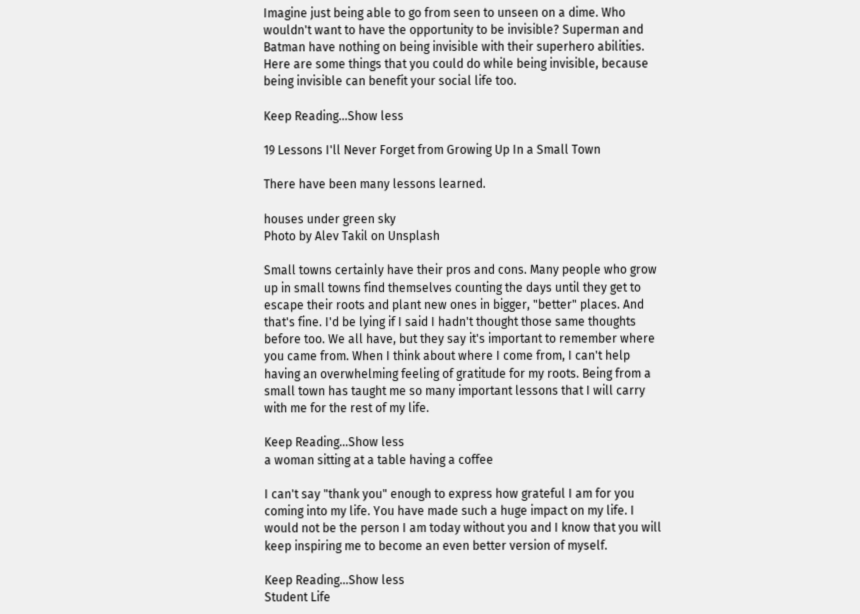Imagine just being able to go from seen to unseen on a dime. Who wouldn't want to have the opportunity to be invisible? Superman and Batman have nothing on being invisible with their superhero abilities. Here are some things that you could do while being invisible, because being invisible can benefit your social life too.

Keep Reading...Show less

19 Lessons I'll Never Forget from Growing Up In a Small Town

There have been many lessons learned.

houses under green sky
Photo by Alev Takil on Unsplash

Small towns certainly have their pros and cons. Many people who grow up in small towns find themselves counting the days until they get to escape their roots and plant new ones in bigger, "better" places. And that's fine. I'd be lying if I said I hadn't thought those same thoughts before too. We all have, but they say it's important to remember where you came from. When I think about where I come from, I can't help having an overwhelming feeling of gratitude for my roots. Being from a small town has taught me so many important lessons that I will carry with me for the rest of my life.

Keep Reading...Show less
a woman sitting at a table having a coffee

I can't say "thank you" enough to express how grateful I am for you coming into my life. You have made such a huge impact on my life. I would not be the person I am today without you and I know that you will keep inspiring me to become an even better version of myself.

Keep Reading...Show less
Student Life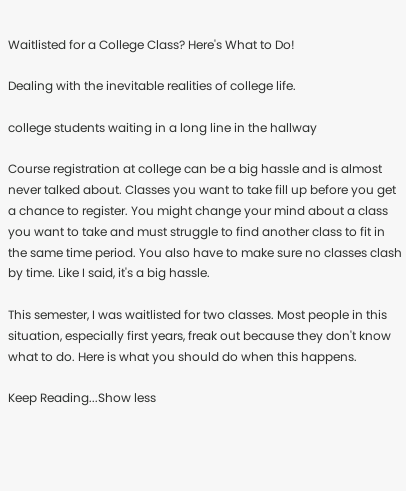Waitlisted for a College Class? Here's What to Do!

Dealing with the inevitable realities of college life.

college students waiting in a long line in the hallway

Course registration at college can be a big hassle and is almost never talked about. Classes you want to take fill up before you get a chance to register. You might change your mind about a class you want to take and must struggle to find another class to fit in the same time period. You also have to make sure no classes clash by time. Like I said, it's a big hassle.

This semester, I was waitlisted for two classes. Most people in this situation, especially first years, freak out because they don't know what to do. Here is what you should do when this happens.

Keep Reading...Show less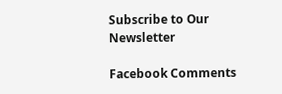Subscribe to Our Newsletter

Facebook Comments